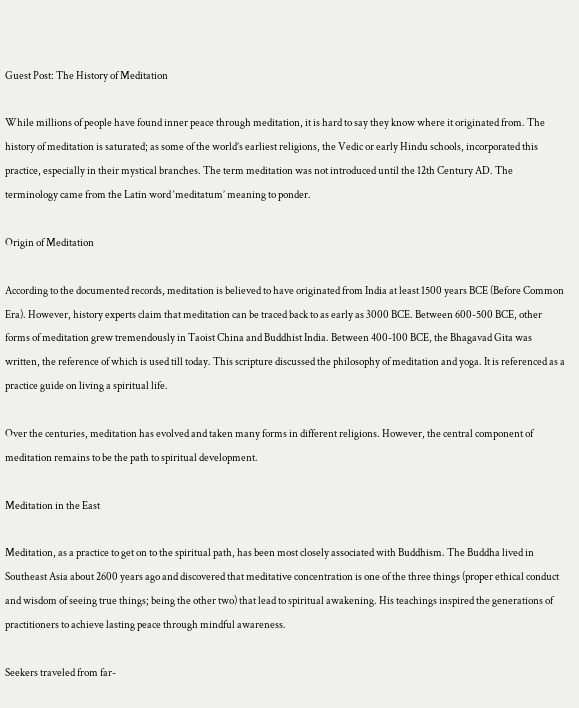Guest Post: The History of Meditation

While millions of people have found inner peace through meditation, it is hard to say they know where it originated from. The history of meditation is saturated; as some of the world’s earliest religions, the Vedic or early Hindu schools, incorporated this practice, especially in their mystical branches. The term meditation was not introduced until the 12th Century AD. The terminology came from the Latin word ‘meditatum’ meaning to ponder.

Origin of Meditation

According to the documented records, meditation is believed to have originated from India at least 1500 years BCE (Before Common Era). However, history experts claim that meditation can be traced back to as early as 3000 BCE. Between 600-500 BCE, other forms of meditation grew tremendously in Taoist China and Buddhist India. Between 400-100 BCE, the Bhagavad Gita was written, the reference of which is used till today. This scripture discussed the philosophy of meditation and yoga. It is referenced as a practice guide on living a spiritual life.

Over the centuries, meditation has evolved and taken many forms in different religions. However, the central component of meditation remains to be the path to spiritual development.

Meditation in the East

Meditation, as a practice to get on to the spiritual path, has been most closely associated with Buddhism. The Buddha lived in Southeast Asia about 2600 years ago and discovered that meditative concentration is one of the three things (proper ethical conduct and wisdom of seeing true things; being the other two) that lead to spiritual awakening. His teachings inspired the generations of practitioners to achieve lasting peace through mindful awareness.

Seekers traveled from far-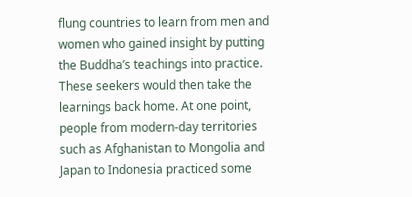flung countries to learn from men and women who gained insight by putting the Buddha’s teachings into practice. These seekers would then take the learnings back home. At one point, people from modern-day territories such as Afghanistan to Mongolia and Japan to Indonesia practiced some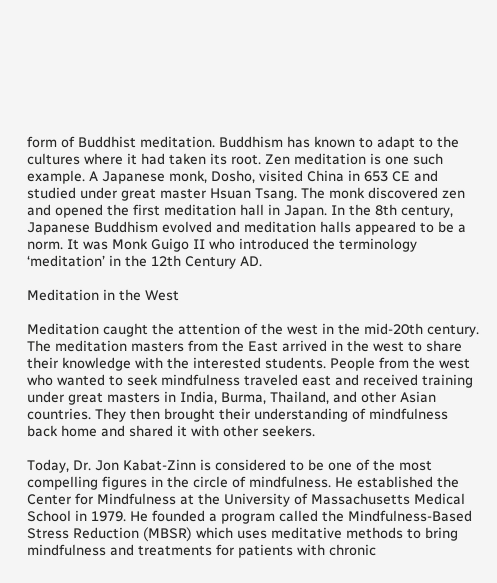form of Buddhist meditation. Buddhism has known to adapt to the cultures where it had taken its root. Zen meditation is one such example. A Japanese monk, Dosho, visited China in 653 CE and studied under great master Hsuan Tsang. The monk discovered zen and opened the first meditation hall in Japan. In the 8th century, Japanese Buddhism evolved and meditation halls appeared to be a norm. It was Monk Guigo II who introduced the terminology ‘meditation’ in the 12th Century AD.

Meditation in the West

Meditation caught the attention of the west in the mid-20th century. The meditation masters from the East arrived in the west to share their knowledge with the interested students. People from the west who wanted to seek mindfulness traveled east and received training under great masters in India, Burma, Thailand, and other Asian countries. They then brought their understanding of mindfulness back home and shared it with other seekers.

Today, Dr. Jon Kabat-Zinn is considered to be one of the most compelling figures in the circle of mindfulness. He established the Center for Mindfulness at the University of Massachusetts Medical School in 1979. He founded a program called the Mindfulness-Based Stress Reduction (MBSR) which uses meditative methods to bring mindfulness and treatments for patients with chronic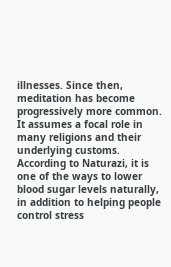illnesses. Since then, meditation has become progressively more common. It assumes a focal role in many religions and their underlying customs. According to Naturazi, it is one of the ways to lower blood sugar levels naturally, in addition to helping people control stress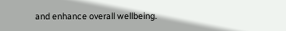and enhance overall wellbeing.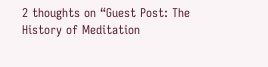2 thoughts on “Guest Post: The History of Meditation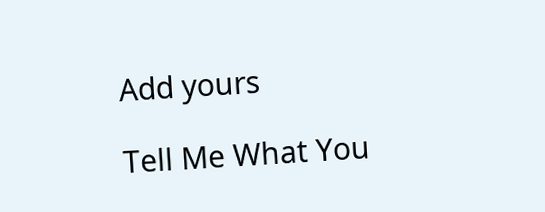Add yours

Tell Me What You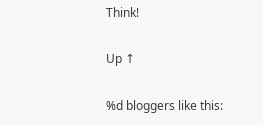Think!

Up ↑

%d bloggers like this: